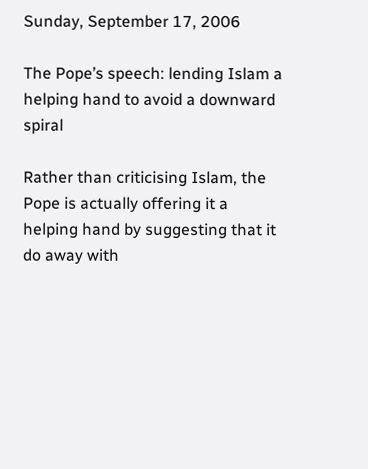Sunday, September 17, 2006

The Pope’s speech: lending Islam a helping hand to avoid a downward spiral

Rather than criticising Islam, the Pope is actually offering it a helping hand by suggesting that it do away with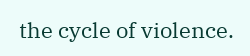the cycle of violence.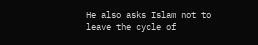He also asks Islam not to leave the cycle of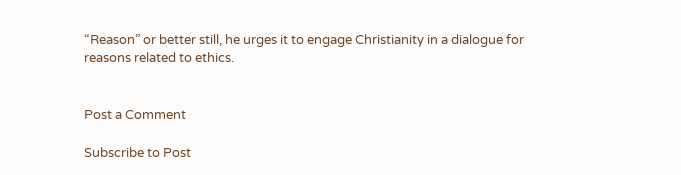“Reason” or better still, he urges it to engage Christianity in a dialogue for reasons related to ethics.


Post a Comment

Subscribe to Post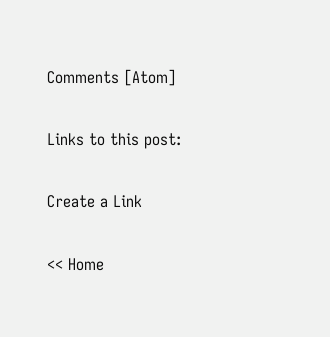Comments [Atom]

Links to this post:

Create a Link

<< Home